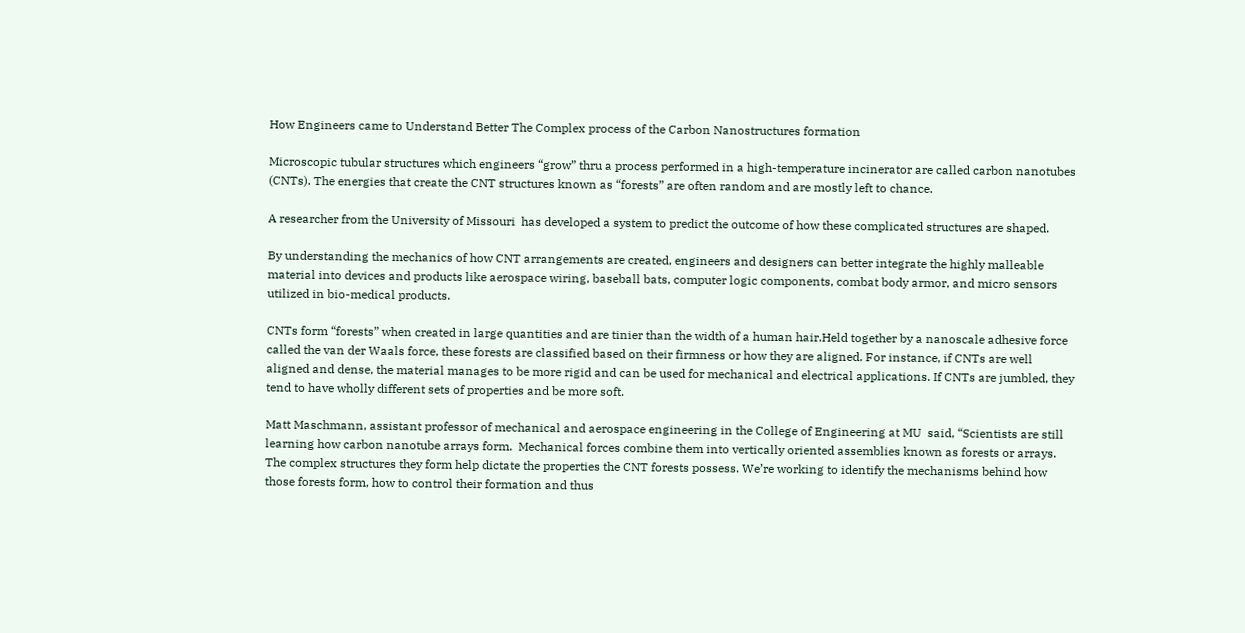How Engineers came to Understand Better The Complex process of the Carbon Nanostructures formation

Microscopic tubular structures which engineers “grow” thru a process performed in a high-temperature incinerator are called carbon nanotubes (CNTs). The energies that create the CNT structures known as “forests” are often random and are mostly left to chance.

A researcher from the University of Missouri  has developed a system to predict the outcome of how these complicated structures are shaped.

By understanding the mechanics of how CNT arrangements are created, engineers and designers can better integrate the highly malleable material into devices and products like aerospace wiring, baseball bats, computer logic components, combat body armor, and micro sensors utilized in bio-medical products.

CNTs form “forests” when created in large quantities and are tinier than the width of a human hair.Held together by a nanoscale adhesive force called the van der Waals force, these forests are classified based on their firmness or how they are aligned. For instance, if CNTs are well aligned and dense, the material manages to be more rigid and can be used for mechanical and electrical applications. If CNTs are jumbled, they tend to have wholly different sets of properties and be more soft.

Matt Maschmann, assistant professor of mechanical and aerospace engineering in the College of Engineering at MU  said, “Scientists are still learning how carbon nanotube arrays form.  Mechanical forces combine them into vertically oriented assemblies known as forests or arrays. The complex structures they form help dictate the properties the CNT forests possess. We’re working to identify the mechanisms behind how those forests form, how to control their formation and thus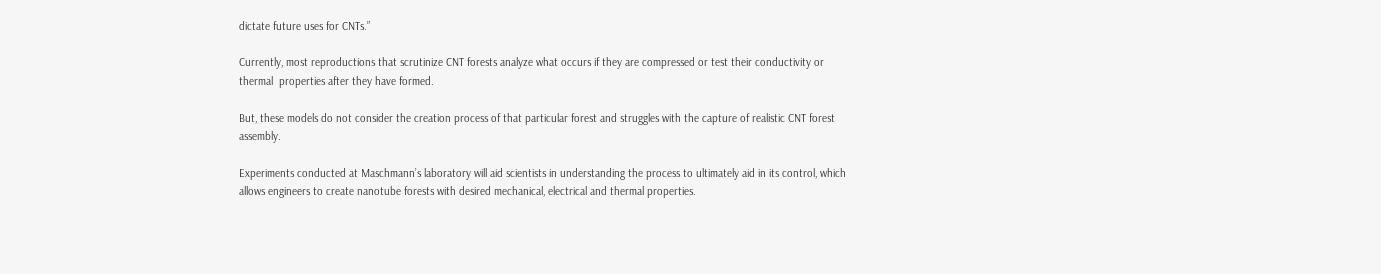dictate future uses for CNTs.”

Currently, most reproductions that scrutinize CNT forests analyze what occurs if they are compressed or test their conductivity or thermal  properties after they have formed.

But, these models do not consider the creation process of that particular forest and struggles with the capture of realistic CNT forest assembly.

Experiments conducted at Maschmann’s laboratory will aid scientists in understanding the process to ultimately aid in its control, which allows engineers to create nanotube forests with desired mechanical, electrical and thermal properties.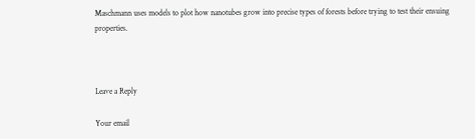Maschmann uses models to plot how nanotubes grow into precise types of forests before trying to test their ensuing properties.



Leave a Reply

Your email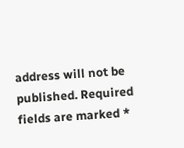address will not be published. Required fields are marked *